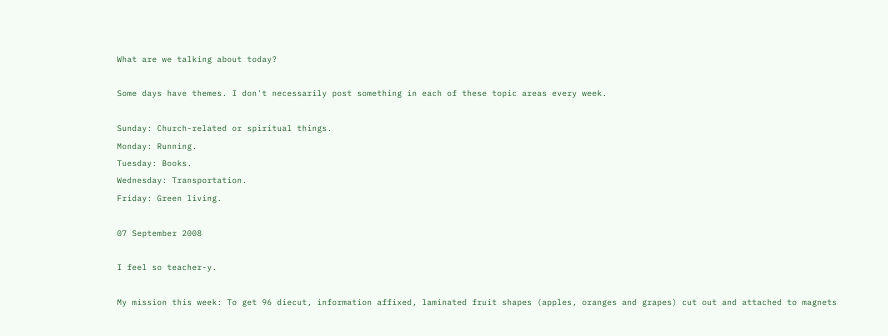What are we talking about today?

Some days have themes. I don't necessarily post something in each of these topic areas every week.

Sunday: Church-related or spiritual things.
Monday: Running.
Tuesday: Books.
Wednesday: Transportation.
Friday: Green living.

07 September 2008

I feel so teacher-y.

My mission this week: To get 96 diecut, information affixed, laminated fruit shapes (apples, oranges and grapes) cut out and attached to magnets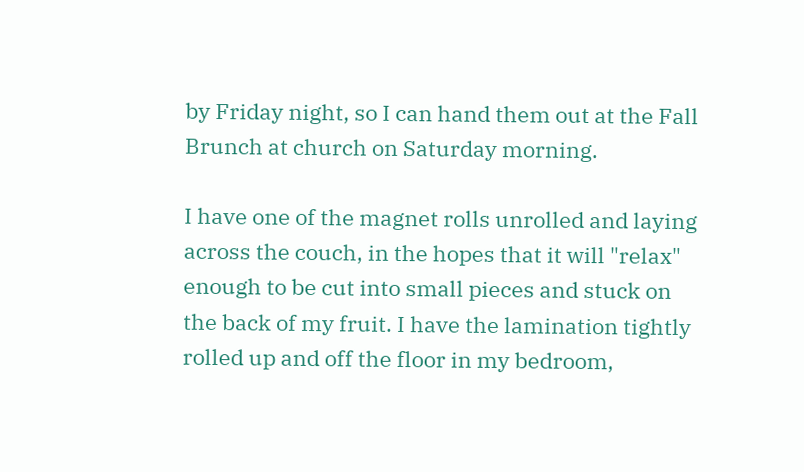by Friday night, so I can hand them out at the Fall Brunch at church on Saturday morning.

I have one of the magnet rolls unrolled and laying across the couch, in the hopes that it will "relax" enough to be cut into small pieces and stuck on the back of my fruit. I have the lamination tightly rolled up and off the floor in my bedroom,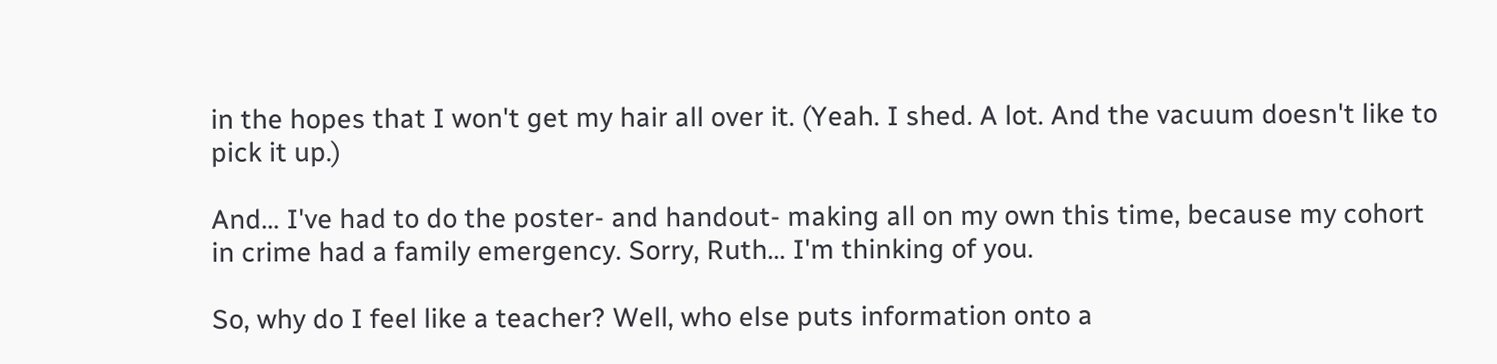in the hopes that I won't get my hair all over it. (Yeah. I shed. A lot. And the vacuum doesn't like to pick it up.)

And... I've had to do the poster- and handout- making all on my own this time, because my cohort in crime had a family emergency. Sorry, Ruth... I'm thinking of you.

So, why do I feel like a teacher? Well, who else puts information onto a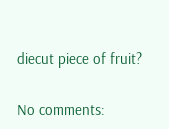diecut piece of fruit?

No comments: